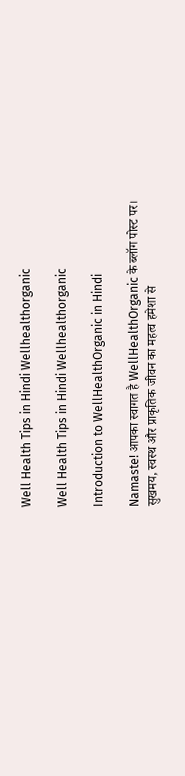Well Health Tips in Hindi Wellhealthorganic

Well Health Tips in Hindi Wellhealthorganic

Introduction to WellHealthOrganic in Hindi

Namaste! आपका स्वागत है WellHealthOrganic के ब्लॉग पोस्ट पर। सुखमय, स्वस्थ और प्राकृतिक जीवन का महत्व हमेशा से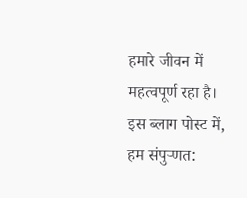हमारे जीवन में महत्वपूर्ण रहा है। इस ब्‍लाग पोस्‍ट में, हम संपुर्‍णत: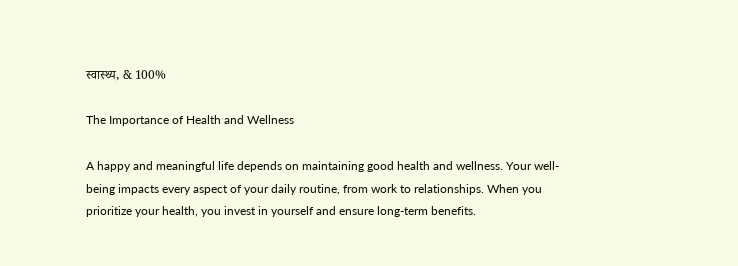स्‍वास्‍थ्‍य, & 100%

The Importance of Health and Wellness

A happy and meaningful life depends on maintaining good health and wellness. Your well-being impacts every aspect of your daily routine, from work to relationships. When you prioritize your health, you invest in yourself and ensure long-term benefits.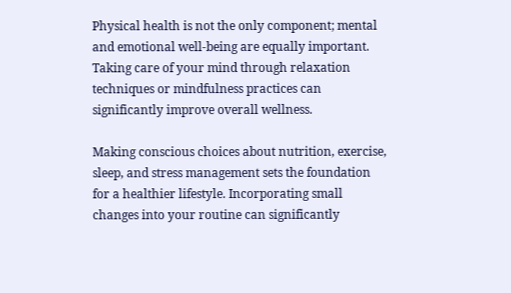Physical health is not the only component; mental and emotional well-being are equally important. Taking care of your mind through relaxation techniques or mindfulness practices can significantly improve overall wellness.

Making conscious choices about nutrition, exercise, sleep, and stress management sets the foundation for a healthier lifestyle. Incorporating small changes into your routine can significantly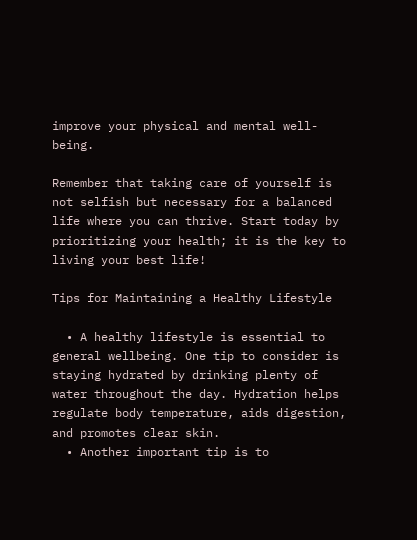improve your physical and mental well-being.

Remember that taking care of yourself is not selfish but necessary for a balanced life where you can thrive. Start today by prioritizing your health; it is the key to living your best life!

Tips for Maintaining a Healthy Lifestyle

  • A healthy lifestyle is essential to general wellbeing. One tip to consider is staying hydrated by drinking plenty of water throughout the day. Hydration helps regulate body temperature, aids digestion, and promotes clear skin.
  • Another important tip is to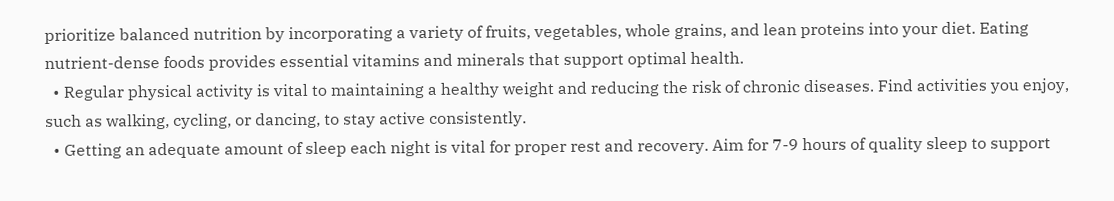prioritize balanced nutrition by incorporating a variety of fruits, vegetables, whole grains, and lean proteins into your diet. Eating nutrient-dense foods provides essential vitamins and minerals that support optimal health.
  • Regular physical activity is vital to maintaining a healthy weight and reducing the risk of chronic diseases. Find activities you enjoy, such as walking, cycling, or dancing, to stay active consistently.
  • Getting an adequate amount of sleep each night is vital for proper rest and recovery. Aim for 7-9 hours of quality sleep to support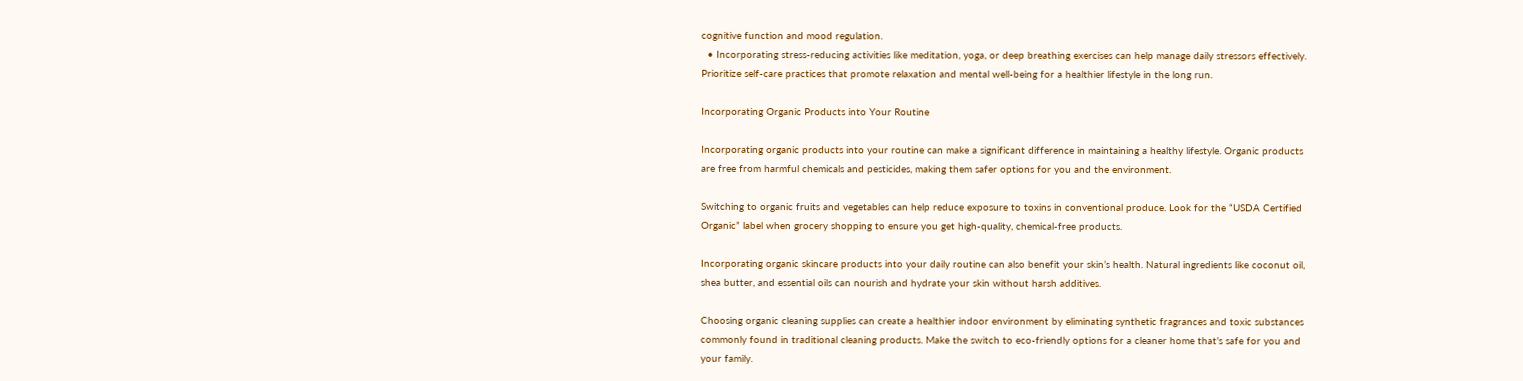cognitive function and mood regulation.
  • Incorporating stress-reducing activities like meditation, yoga, or deep breathing exercises can help manage daily stressors effectively. Prioritize self-care practices that promote relaxation and mental well-being for a healthier lifestyle in the long run.

Incorporating Organic Products into Your Routine

Incorporating organic products into your routine can make a significant difference in maintaining a healthy lifestyle. Organic products are free from harmful chemicals and pesticides, making them safer options for you and the environment.

Switching to organic fruits and vegetables can help reduce exposure to toxins in conventional produce. Look for the “USDA Certified Organic” label when grocery shopping to ensure you get high-quality, chemical-free products.

Incorporating organic skincare products into your daily routine can also benefit your skin’s health. Natural ingredients like coconut oil, shea butter, and essential oils can nourish and hydrate your skin without harsh additives.

Choosing organic cleaning supplies can create a healthier indoor environment by eliminating synthetic fragrances and toxic substances commonly found in traditional cleaning products. Make the switch to eco-friendly options for a cleaner home that’s safe for you and your family.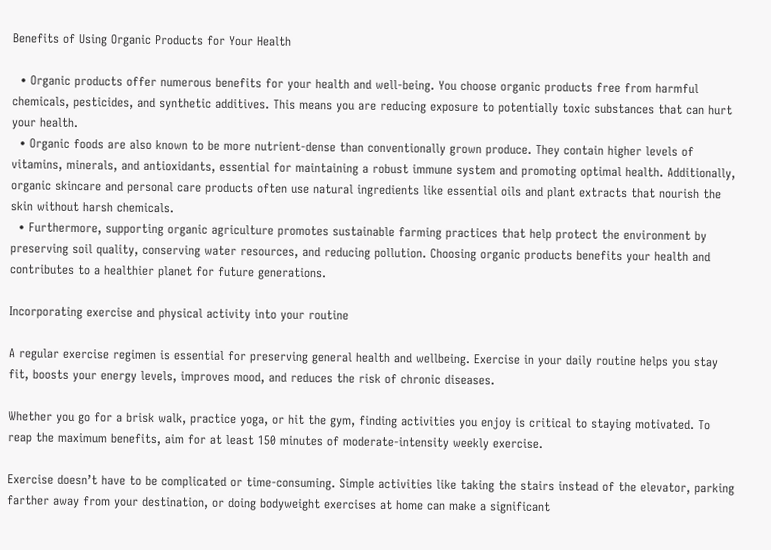Benefits of Using Organic Products for Your Health

  • Organic products offer numerous benefits for your health and well-being. You choose organic products free from harmful chemicals, pesticides, and synthetic additives. This means you are reducing exposure to potentially toxic substances that can hurt your health.
  • Organic foods are also known to be more nutrient-dense than conventionally grown produce. They contain higher levels of vitamins, minerals, and antioxidants, essential for maintaining a robust immune system and promoting optimal health. Additionally, organic skincare and personal care products often use natural ingredients like essential oils and plant extracts that nourish the skin without harsh chemicals.
  • Furthermore, supporting organic agriculture promotes sustainable farming practices that help protect the environment by preserving soil quality, conserving water resources, and reducing pollution. Choosing organic products benefits your health and contributes to a healthier planet for future generations.

Incorporating exercise and physical activity into your routine

A regular exercise regimen is essential for preserving general health and wellbeing. Exercise in your daily routine helps you stay fit, boosts your energy levels, improves mood, and reduces the risk of chronic diseases.

Whether you go for a brisk walk, practice yoga, or hit the gym, finding activities you enjoy is critical to staying motivated. To reap the maximum benefits, aim for at least 150 minutes of moderate-intensity weekly exercise.

Exercise doesn’t have to be complicated or time-consuming. Simple activities like taking the stairs instead of the elevator, parking farther away from your destination, or doing bodyweight exercises at home can make a significant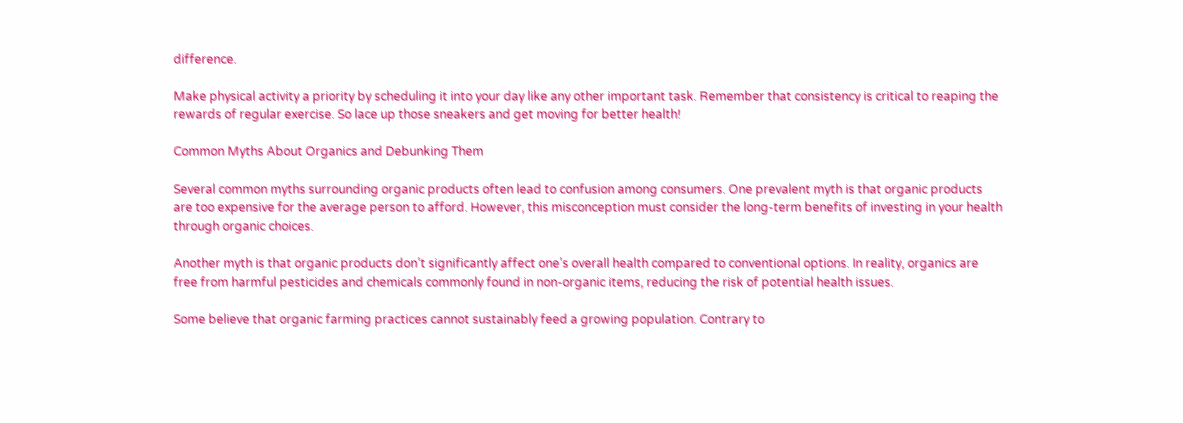difference.

Make physical activity a priority by scheduling it into your day like any other important task. Remember that consistency is critical to reaping the rewards of regular exercise. So lace up those sneakers and get moving for better health!

Common Myths About Organics and Debunking Them

Several common myths surrounding organic products often lead to confusion among consumers. One prevalent myth is that organic products are too expensive for the average person to afford. However, this misconception must consider the long-term benefits of investing in your health through organic choices.

Another myth is that organic products don’t significantly affect one’s overall health compared to conventional options. In reality, organics are free from harmful pesticides and chemicals commonly found in non-organic items, reducing the risk of potential health issues.

Some believe that organic farming practices cannot sustainably feed a growing population. Contrary to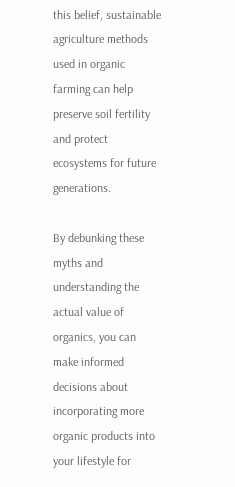this belief, sustainable agriculture methods used in organic farming can help preserve soil fertility and protect ecosystems for future generations.

By debunking these myths and understanding the actual value of organics, you can make informed decisions about incorporating more organic products into your lifestyle for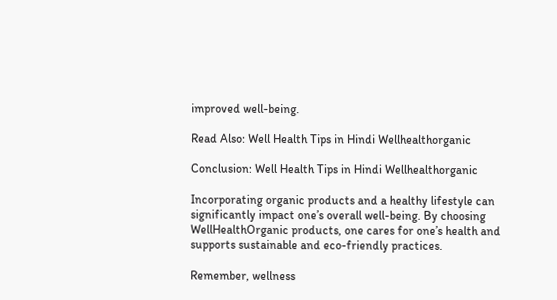improved well-being.

Read Also: Well Health Tips in Hindi Wellhealthorganic

Conclusion: Well Health Tips in Hindi Wellhealthorganic

Incorporating organic products and a healthy lifestyle can significantly impact one’s overall well-being. By choosing WellHealthOrganic products, one cares for one’s health and supports sustainable and eco-friendly practices.

Remember, wellness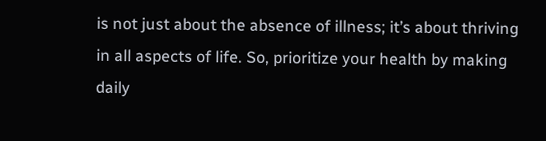is not just about the absence of illness; it’s about thriving in all aspects of life. So, prioritize your health by making daily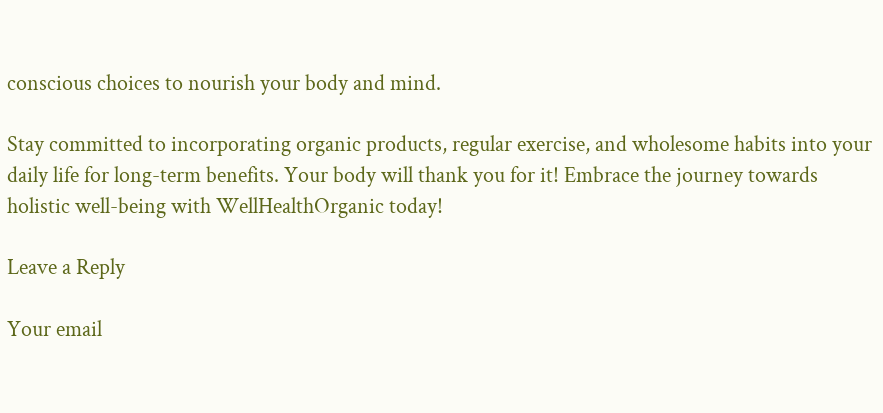conscious choices to nourish your body and mind.

Stay committed to incorporating organic products, regular exercise, and wholesome habits into your daily life for long-term benefits. Your body will thank you for it! Embrace the journey towards holistic well-being with WellHealthOrganic today!

Leave a Reply

Your email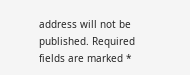address will not be published. Required fields are marked *